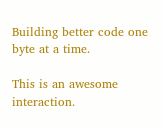Building better code one byte at a time.

This is an awesome interaction.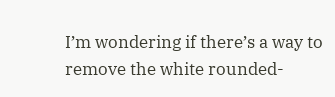I’m wondering if there’s a way to remove the white rounded-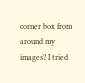corner box from around my images? I tried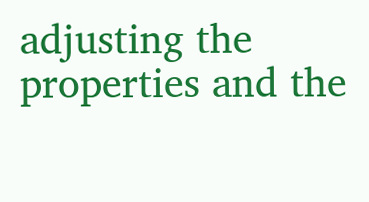adjusting the properties and the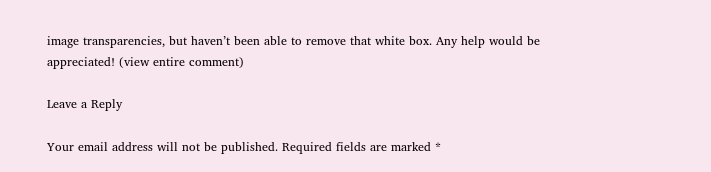image transparencies, but haven’t been able to remove that white box. Any help would be appreciated! (view entire comment)

Leave a Reply

Your email address will not be published. Required fields are marked *